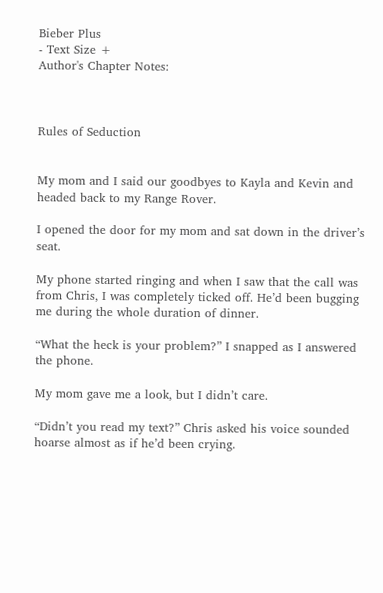Bieber Plus
- Text Size +
Author's Chapter Notes:



Rules of Seduction


My mom and I said our goodbyes to Kayla and Kevin and headed back to my Range Rover.

I opened the door for my mom and sat down in the driver’s seat.

My phone started ringing and when I saw that the call was from Chris, I was completely ticked off. He’d been bugging me during the whole duration of dinner.

“What the heck is your problem?” I snapped as I answered the phone.

My mom gave me a look, but I didn’t care.

“Didn’t you read my text?” Chris asked his voice sounded hoarse almost as if he’d been crying.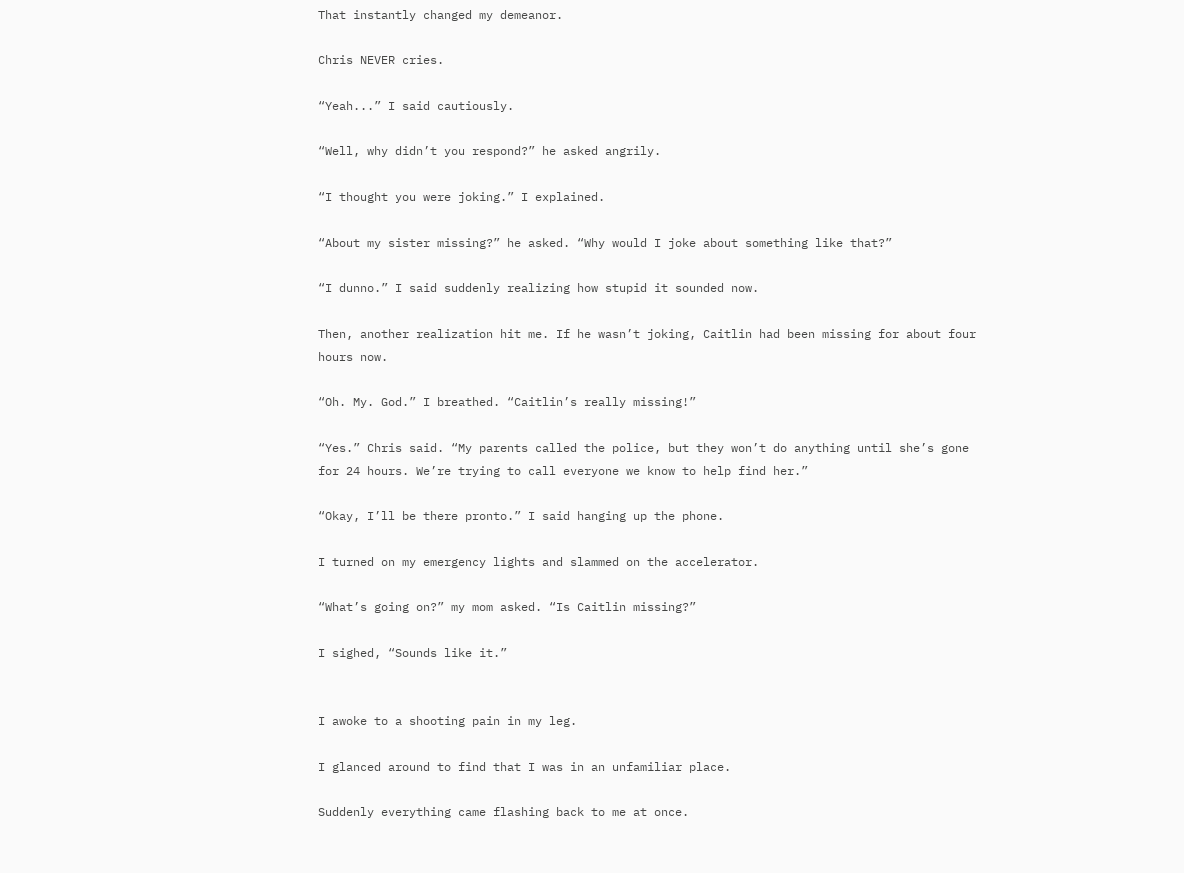That instantly changed my demeanor.

Chris NEVER cries.

“Yeah...” I said cautiously.

“Well, why didn’t you respond?” he asked angrily.

“I thought you were joking.” I explained.

“About my sister missing?” he asked. “Why would I joke about something like that?”

“I dunno.” I said suddenly realizing how stupid it sounded now.

Then, another realization hit me. If he wasn’t joking, Caitlin had been missing for about four hours now.

“Oh. My. God.” I breathed. “Caitlin’s really missing!”

“Yes.” Chris said. “My parents called the police, but they won’t do anything until she’s gone for 24 hours. We’re trying to call everyone we know to help find her.”

“Okay, I’ll be there pronto.” I said hanging up the phone.

I turned on my emergency lights and slammed on the accelerator.

“What’s going on?” my mom asked. “Is Caitlin missing?”

I sighed, “Sounds like it.”


I awoke to a shooting pain in my leg.

I glanced around to find that I was in an unfamiliar place.

Suddenly everything came flashing back to me at once.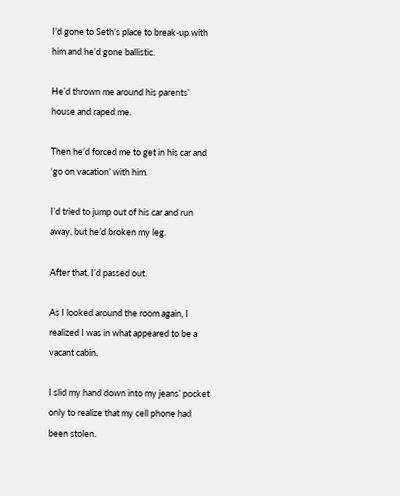I’d gone to Seth’s place to break-up with him and he’d gone ballistic.

He’d thrown me around his parents’ house and raped me.

Then he’d forced me to get in his car and ‘go on vacation’ with him.

I’d tried to jump out of his car and run away, but he’d broken my leg.

After that, I’d passed out.

As I looked around the room again, I realized I was in what appeared to be a vacant cabin.

I slid my hand down into my jeans’ pocket only to realize that my cell phone had been stolen.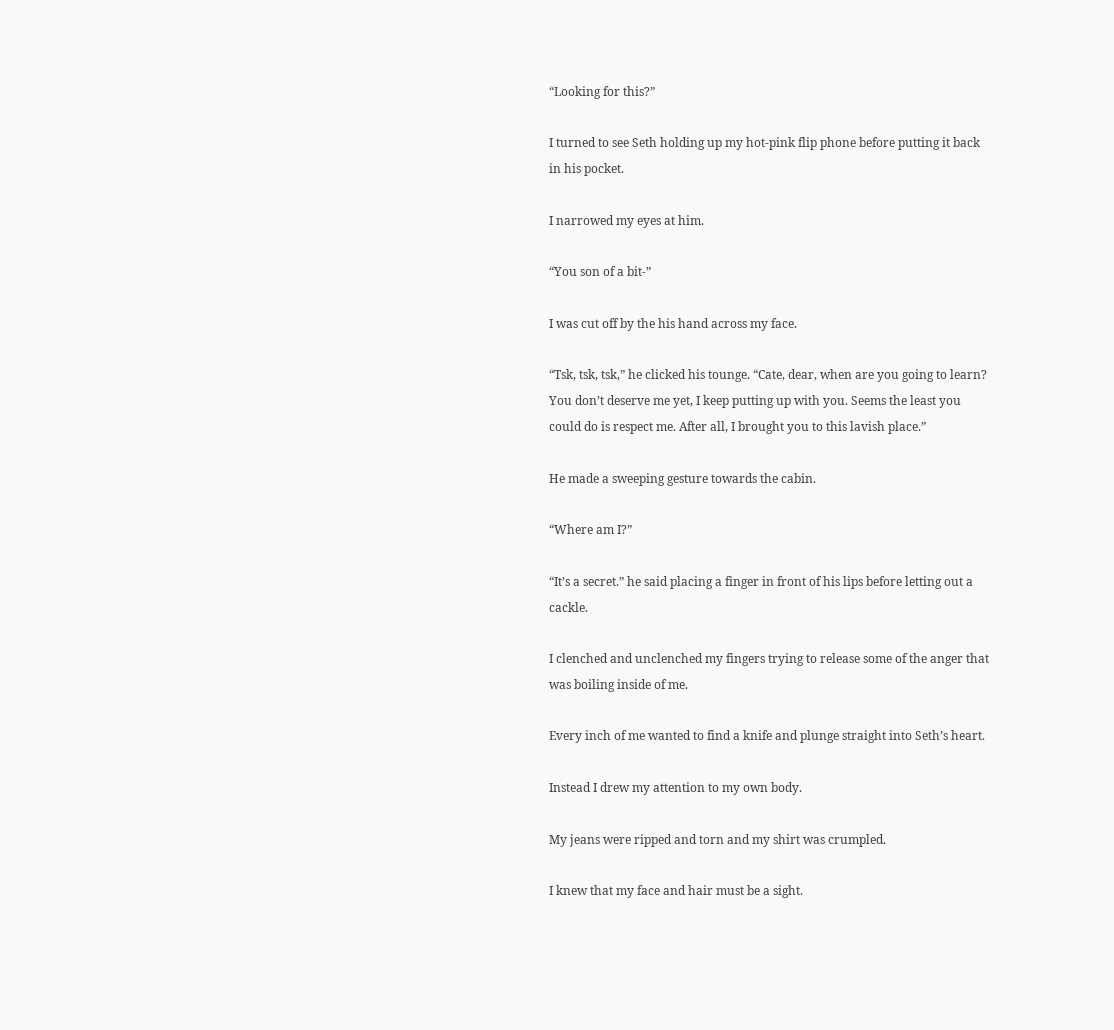“Looking for this?”

I turned to see Seth holding up my hot-pink flip phone before putting it back in his pocket.

I narrowed my eyes at him.

“You son of a bit-”

I was cut off by the his hand across my face.

“Tsk, tsk, tsk,” he clicked his tounge. “Cate, dear, when are you going to learn? You don’t deserve me yet, I keep putting up with you. Seems the least you could do is respect me. After all, I brought you to this lavish place.”

He made a sweeping gesture towards the cabin.

“Where am I?”

“It’s a secret.” he said placing a finger in front of his lips before letting out a cackle.

I clenched and unclenched my fingers trying to release some of the anger that was boiling inside of me.

Every inch of me wanted to find a knife and plunge straight into Seth’s heart.

Instead I drew my attention to my own body.

My jeans were ripped and torn and my shirt was crumpled.

I knew that my face and hair must be a sight.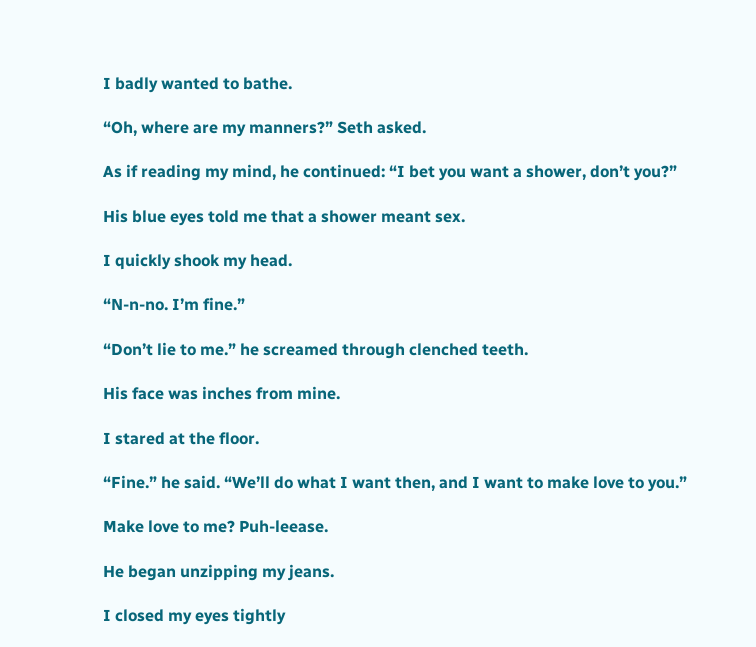I badly wanted to bathe.

“Oh, where are my manners?” Seth asked.

As if reading my mind, he continued: “I bet you want a shower, don’t you?”

His blue eyes told me that a shower meant sex.

I quickly shook my head.

“N-n-no. I’m fine.”

“Don’t lie to me.” he screamed through clenched teeth.

His face was inches from mine.

I stared at the floor.

“Fine.” he said. “We’ll do what I want then, and I want to make love to you.”

Make love to me? Puh-leease.

He began unzipping my jeans.

I closed my eyes tightly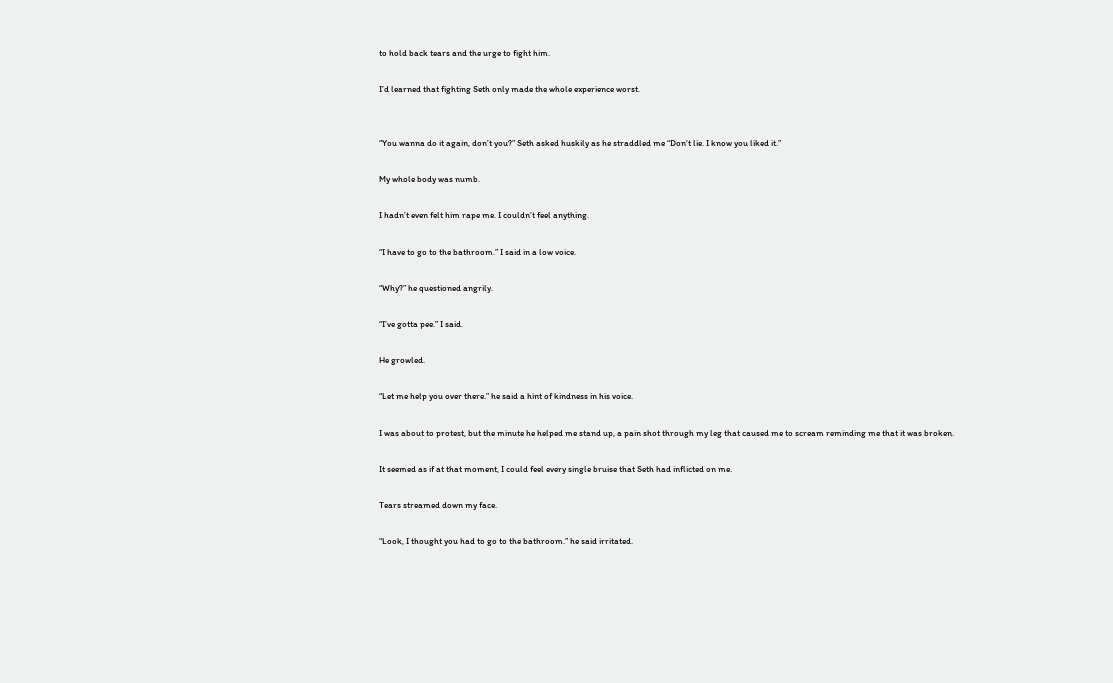to hold back tears and the urge to fight him.

I’d learned that fighting Seth only made the whole experience worst.


“You wanna do it again, don’t you?” Seth asked huskily as he straddled me “Don’t lie. I know you liked it.”

My whole body was numb.

I hadn’t even felt him rape me. I couldn’t feel anything.

“I have to go to the bathroom.” I said in a low voice.

“Why?” he questioned angrily.

“I’ve gotta pee.” I said.

He growled.

“Let me help you over there.” he said a hint of kindness in his voice.

I was about to protest, but the minute he helped me stand up, a pain shot through my leg that caused me to scream reminding me that it was broken.

It seemed as if at that moment, I could feel every single bruise that Seth had inflicted on me.

Tears streamed down my face.

“Look, I thought you had to go to the bathroom.” he said irritated.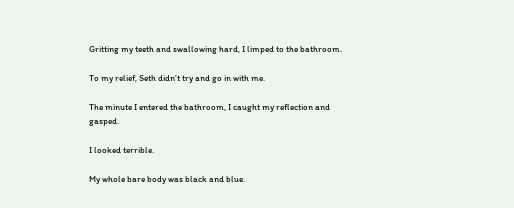Gritting my teeth and swallowing hard, I limped to the bathroom.

To my relief, Seth didn’t try and go in with me.

The minute I entered the bathroom, I caught my reflection and gasped.

I looked terrible.

My whole bare body was black and blue.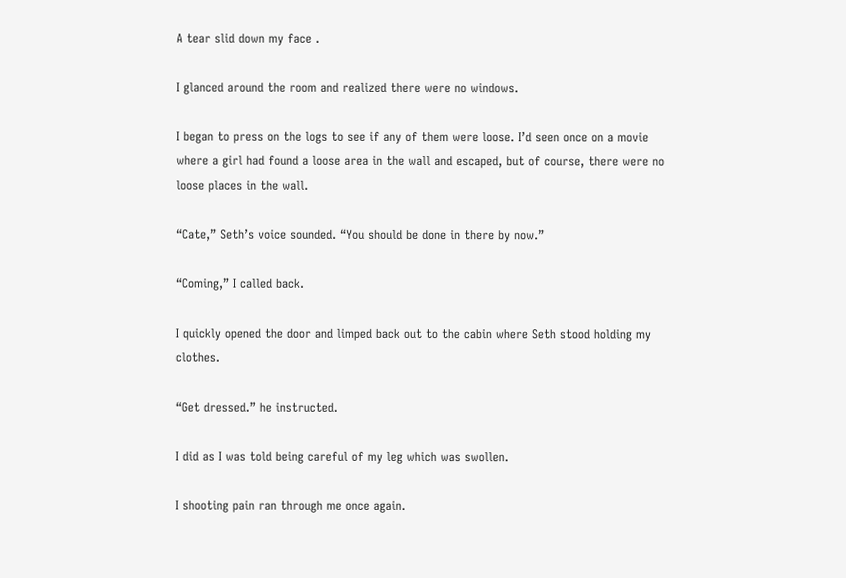A tear slid down my face .

I glanced around the room and realized there were no windows.

I began to press on the logs to see if any of them were loose. I’d seen once on a movie where a girl had found a loose area in the wall and escaped, but of course, there were no loose places in the wall.

“Cate,” Seth’s voice sounded. “You should be done in there by now.”

“Coming,” I called back.

I quickly opened the door and limped back out to the cabin where Seth stood holding my clothes.

“Get dressed.” he instructed.

I did as I was told being careful of my leg which was swollen.

I shooting pain ran through me once again.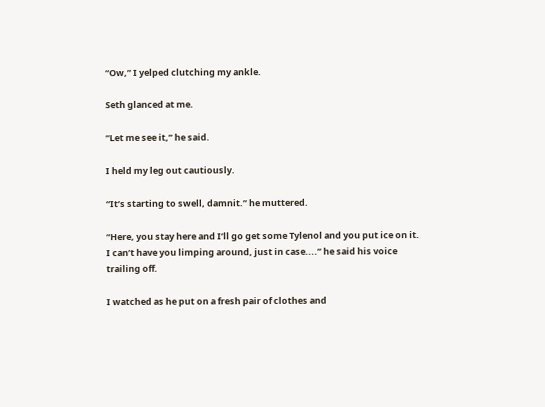“Ow,” I yelped clutching my ankle.

Seth glanced at me.

“Let me see it,” he said.

I held my leg out cautiously.

“It’s starting to swell, damnit.” he muttered.

“Here, you stay here and I’ll go get some Tylenol and you put ice on it. I can’t have you limping around, just in case....” he said his voice trailing off.

I watched as he put on a fresh pair of clothes and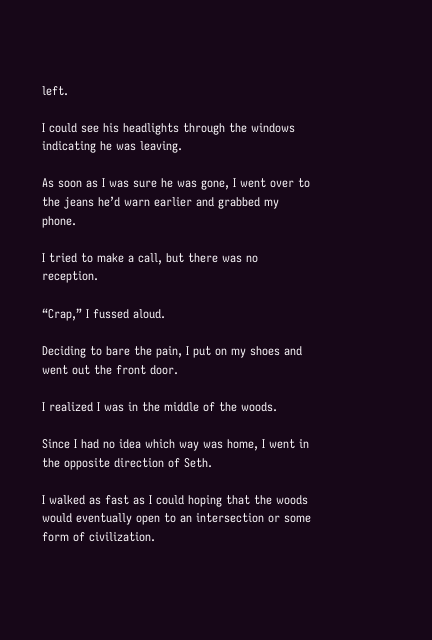left.

I could see his headlights through the windows indicating he was leaving.

As soon as I was sure he was gone, I went over to the jeans he’d warn earlier and grabbed my phone.

I tried to make a call, but there was no reception.

“Crap,” I fussed aloud.

Deciding to bare the pain, I put on my shoes and went out the front door.

I realized I was in the middle of the woods.

Since I had no idea which way was home, I went in the opposite direction of Seth.

I walked as fast as I could hoping that the woods would eventually open to an intersection or some form of civilization.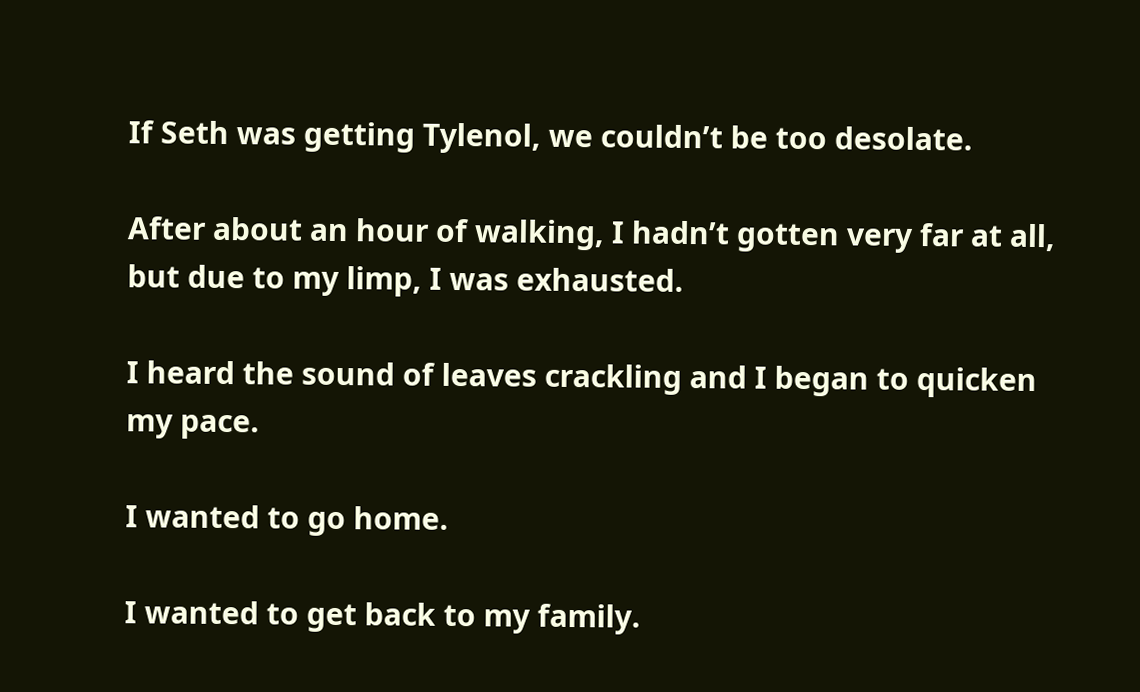If Seth was getting Tylenol, we couldn’t be too desolate.

After about an hour of walking, I hadn’t gotten very far at all, but due to my limp, I was exhausted.

I heard the sound of leaves crackling and I began to quicken my pace.

I wanted to go home.

I wanted to get back to my family.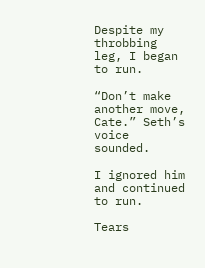Despite my throbbing leg, I began to run.

“Don’t make another move, Cate.” Seth’s voice sounded.

I ignored him and continued to run.

Tears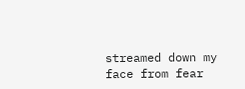streamed down my face from fear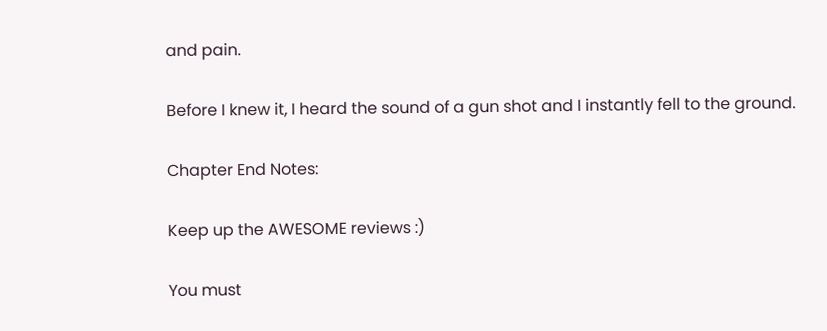and pain.

Before I knew it, I heard the sound of a gun shot and I instantly fell to the ground.

Chapter End Notes:

Keep up the AWESOME reviews :)

You must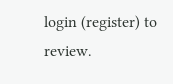login (register) to review.